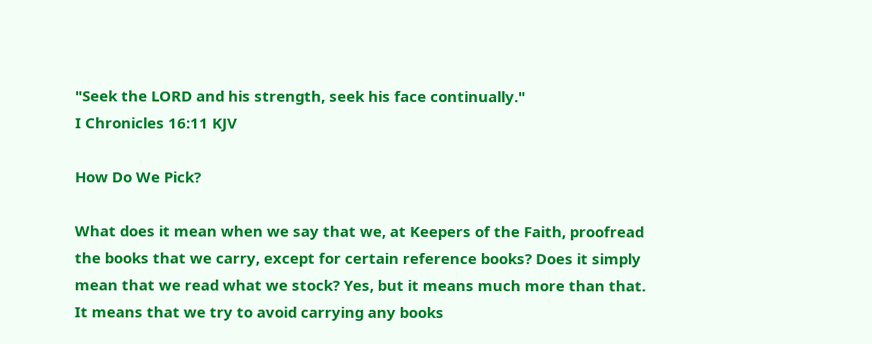"Seek the LORD and his strength, seek his face continually."
I Chronicles 16:11 KJV

How Do We Pick?

What does it mean when we say that we, at Keepers of the Faith, proofread the books that we carry, except for certain reference books? Does it simply mean that we read what we stock? Yes, but it means much more than that. It means that we try to avoid carrying any books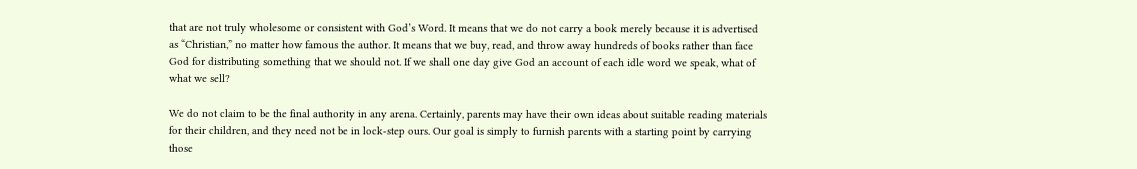that are not truly wholesome or consistent with God’s Word. It means that we do not carry a book merely because it is advertised as “Christian,” no matter how famous the author. It means that we buy, read, and throw away hundreds of books rather than face God for distributing something that we should not. If we shall one day give God an account of each idle word we speak, what of what we sell?

We do not claim to be the final authority in any arena. Certainly, parents may have their own ideas about suitable reading materials for their children, and they need not be in lock-step ours. Our goal is simply to furnish parents with a starting point by carrying those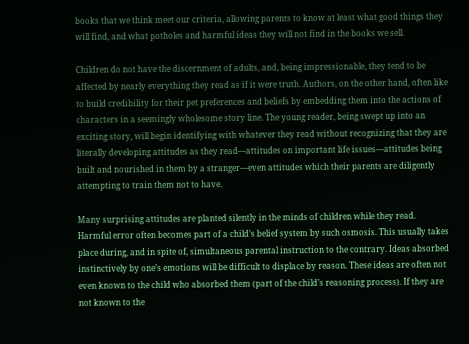books that we think meet our criteria, allowing parents to know at least what good things they will find, and what potholes and harmful ideas they will not find in the books we sell.

Children do not have the discernment of adults, and, being impressionable, they tend to be affected by nearly everything they read as if it were truth. Authors, on the other hand, often like to build credibility for their pet preferences and beliefs by embedding them into the actions of characters in a seemingly wholesome story line. The young reader, being swept up into an exciting story, will begin identifying with whatever they read without recognizing that they are literally developing attitudes as they read—attitudes on important life issues—attitudes being built and nourished in them by a stranger—even attitudes which their parents are diligently attempting to train them not to have.

Many surprising attitudes are planted silently in the minds of children while they read. Harmful error often becomes part of a child’s belief system by such osmosis. This usually takes place during, and in spite of, simultaneous parental instruction to the contrary. Ideas absorbed instinctively by one’s emotions will be difficult to displace by reason. These ideas are often not even known to the child who absorbed them (part of the child’s reasoning process). If they are not known to the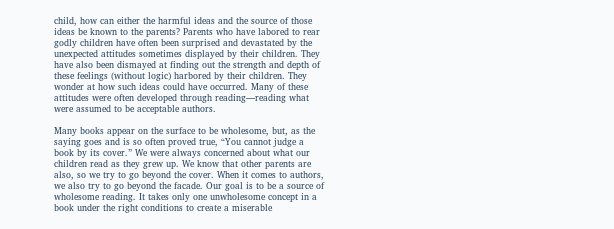child, how can either the harmful ideas and the source of those ideas be known to the parents? Parents who have labored to rear godly children have often been surprised and devastated by the unexpected attitudes sometimes displayed by their children. They have also been dismayed at finding out the strength and depth of these feelings (without logic) harbored by their children. They wonder at how such ideas could have occurred. Many of these attitudes were often developed through reading—reading what were assumed to be acceptable authors.

Many books appear on the surface to be wholesome, but, as the saying goes and is so often proved true, “You cannot judge a book by its cover.” We were always concerned about what our children read as they grew up. We know that other parents are also, so we try to go beyond the cover. When it comes to authors, we also try to go beyond the facade. Our goal is to be a source of wholesome reading. It takes only one unwholesome concept in a book under the right conditions to create a miserable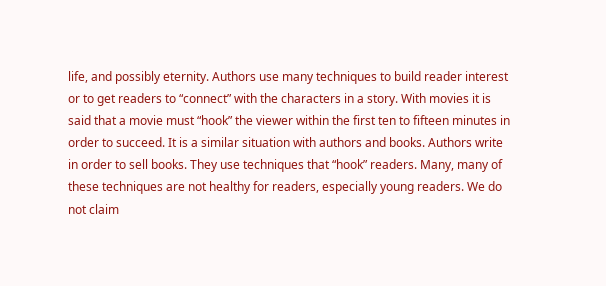life, and possibly eternity. Authors use many techniques to build reader interest or to get readers to “connect” with the characters in a story. With movies it is said that a movie must “hook” the viewer within the first ten to fifteen minutes in order to succeed. It is a similar situation with authors and books. Authors write in order to sell books. They use techniques that “hook” readers. Many, many of these techniques are not healthy for readers, especially young readers. We do not claim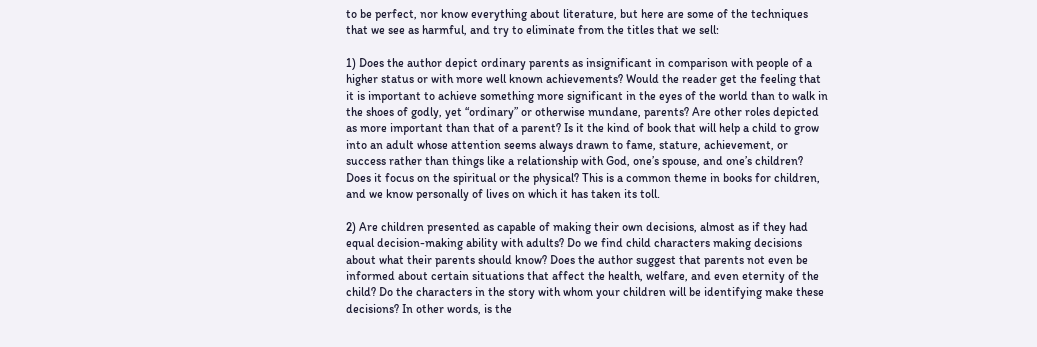to be perfect, nor know everything about literature, but here are some of the techniques that we see as harmful, and try to eliminate from the titles that we sell:

1) Does the author depict ordinary parents as insignificant in comparison with people of a higher status or with more well known achievements? Would the reader get the feeling that it is important to achieve something more significant in the eyes of the world than to walk in the shoes of godly, yet “ordinary” or otherwise mundane, parents? Are other roles depicted as more important than that of a parent? Is it the kind of book that will help a child to grow into an adult whose attention seems always drawn to fame, stature, achievement, or success rather than things like a relationship with God, one’s spouse, and one’s children? Does it focus on the spiritual or the physical? This is a common theme in books for children, and we know personally of lives on which it has taken its toll.

2) Are children presented as capable of making their own decisions, almost as if they had equal decision-making ability with adults? Do we find child characters making decisions about what their parents should know? Does the author suggest that parents not even be informed about certain situations that affect the health, welfare, and even eternity of the child? Do the characters in the story with whom your children will be identifying make these decisions? In other words, is the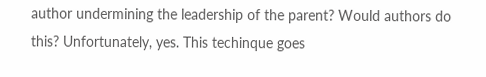author undermining the leadership of the parent? Would authors do this? Unfortunately, yes. This techinque goes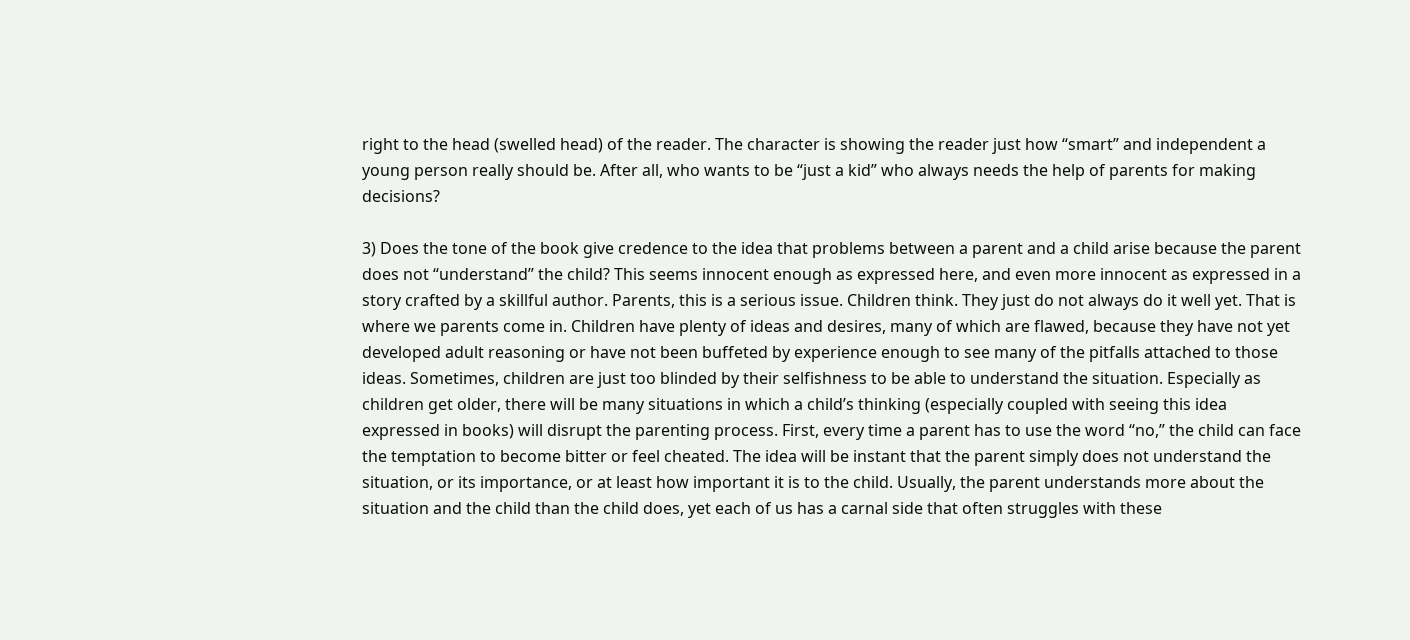right to the head (swelled head) of the reader. The character is showing the reader just how “smart” and independent a young person really should be. After all, who wants to be “just a kid” who always needs the help of parents for making decisions?

3) Does the tone of the book give credence to the idea that problems between a parent and a child arise because the parent does not “understand” the child? This seems innocent enough as expressed here, and even more innocent as expressed in a story crafted by a skillful author. Parents, this is a serious issue. Children think. They just do not always do it well yet. That is where we parents come in. Children have plenty of ideas and desires, many of which are flawed, because they have not yet developed adult reasoning or have not been buffeted by experience enough to see many of the pitfalls attached to those ideas. Sometimes, children are just too blinded by their selfishness to be able to understand the situation. Especially as children get older, there will be many situations in which a child’s thinking (especially coupled with seeing this idea expressed in books) will disrupt the parenting process. First, every time a parent has to use the word “no,” the child can face the temptation to become bitter or feel cheated. The idea will be instant that the parent simply does not understand the situation, or its importance, or at least how important it is to the child. Usually, the parent understands more about the situation and the child than the child does, yet each of us has a carnal side that often struggles with these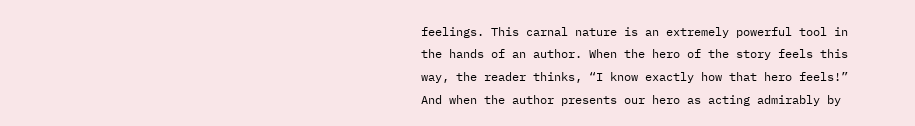feelings. This carnal nature is an extremely powerful tool in the hands of an author. When the hero of the story feels this way, the reader thinks, “I know exactly how that hero feels!” And when the author presents our hero as acting admirably by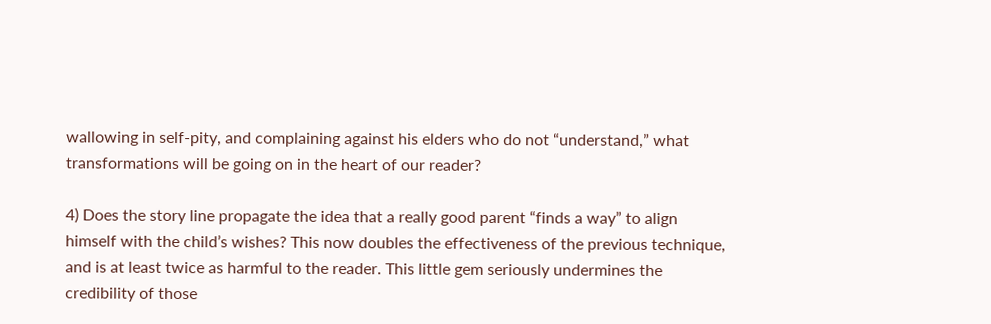wallowing in self-pity, and complaining against his elders who do not “understand,” what transformations will be going on in the heart of our reader?

4) Does the story line propagate the idea that a really good parent “finds a way” to align himself with the child’s wishes? This now doubles the effectiveness of the previous technique, and is at least twice as harmful to the reader. This little gem seriously undermines the credibility of those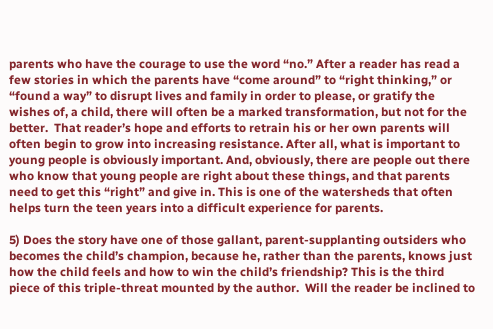parents who have the courage to use the word “no.” After a reader has read a few stories in which the parents have “come around” to “right thinking,” or “found a way” to disrupt lives and family in order to please, or gratify the wishes of, a child, there will often be a marked transformation, but not for the better.  That reader’s hope and efforts to retrain his or her own parents will often begin to grow into increasing resistance. After all, what is important to young people is obviously important. And, obviously, there are people out there who know that young people are right about these things, and that parents need to get this “right” and give in. This is one of the watersheds that often helps turn the teen years into a difficult experience for parents.

5) Does the story have one of those gallant, parent-supplanting outsiders who becomes the child’s champion, because he, rather than the parents, knows just how the child feels and how to win the child’s friendship? This is the third piece of this triple-threat mounted by the author.  Will the reader be inclined to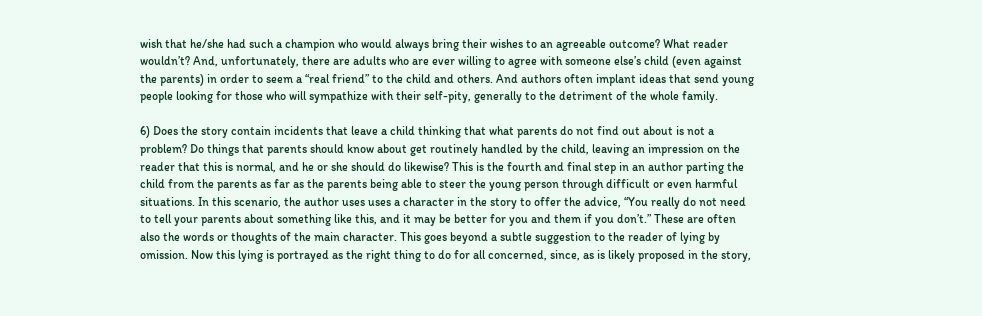wish that he/she had such a champion who would always bring their wishes to an agreeable outcome? What reader wouldn’t? And, unfortunately, there are adults who are ever willing to agree with someone else’s child (even against the parents) in order to seem a “real friend” to the child and others. And authors often implant ideas that send young people looking for those who will sympathize with their self-pity, generally to the detriment of the whole family.

6) Does the story contain incidents that leave a child thinking that what parents do not find out about is not a problem? Do things that parents should know about get routinely handled by the child, leaving an impression on the reader that this is normal, and he or she should do likewise? This is the fourth and final step in an author parting the child from the parents as far as the parents being able to steer the young person through difficult or even harmful situations. In this scenario, the author uses uses a character in the story to offer the advice, “You really do not need to tell your parents about something like this, and it may be better for you and them if you don’t.” These are often also the words or thoughts of the main character. This goes beyond a subtle suggestion to the reader of lying by omission. Now this lying is portrayed as the right thing to do for all concerned, since, as is likely proposed in the story,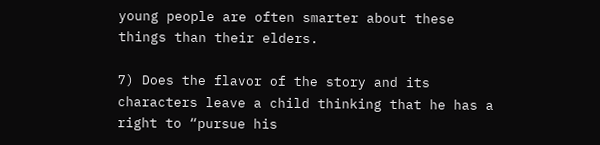young people are often smarter about these things than their elders.

7) Does the flavor of the story and its characters leave a child thinking that he has a right to “pursue his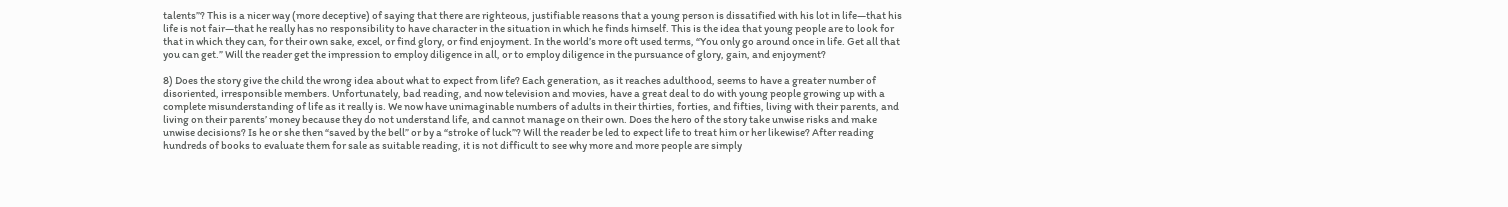talents”? This is a nicer way (more deceptive) of saying that there are righteous, justifiable reasons that a young person is dissatified with his lot in life—that his life is not fair—that he really has no responsibility to have character in the situation in which he finds himself. This is the idea that young people are to look for that in which they can, for their own sake, excel, or find glory, or find enjoyment. In the world’s more oft used terms, “You only go around once in life. Get all that you can get.” Will the reader get the impression to employ diligence in all, or to employ diligence in the pursuance of glory, gain, and enjoyment?

8) Does the story give the child the wrong idea about what to expect from life? Each generation, as it reaches adulthood, seems to have a greater number of disoriented, irresponsible members. Unfortunately, bad reading, and now television and movies, have a great deal to do with young people growing up with a complete misunderstanding of life as it really is. We now have unimaginable numbers of adults in their thirties, forties, and fifties, living with their parents, and living on their parents’ money because they do not understand life, and cannot manage on their own. Does the hero of the story take unwise risks and make unwise decisions? Is he or she then “saved by the bell” or by a “stroke of luck”? Will the reader be led to expect life to treat him or her likewise? After reading hundreds of books to evaluate them for sale as suitable reading, it is not difficult to see why more and more people are simply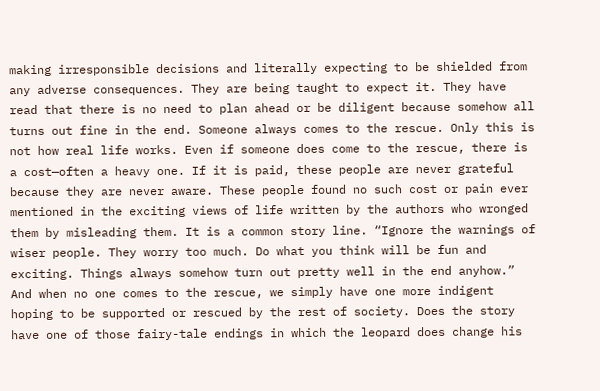making irresponsible decisions and literally expecting to be shielded from any adverse consequences. They are being taught to expect it. They have read that there is no need to plan ahead or be diligent because somehow all turns out fine in the end. Someone always comes to the rescue. Only this is not how real life works. Even if someone does come to the rescue, there is a cost—often a heavy one. If it is paid, these people are never grateful because they are never aware. These people found no such cost or pain ever mentioned in the exciting views of life written by the authors who wronged them by misleading them. It is a common story line. “Ignore the warnings of wiser people. They worry too much. Do what you think will be fun and exciting. Things always somehow turn out pretty well in the end anyhow.” And when no one comes to the rescue, we simply have one more indigent hoping to be supported or rescued by the rest of society. Does the story have one of those fairy-tale endings in which the leopard does change his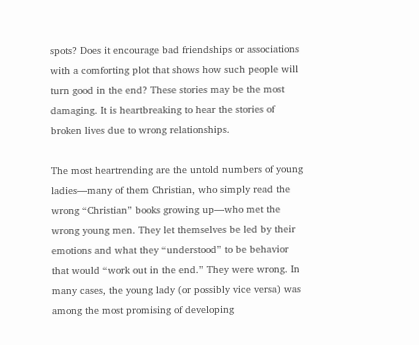spots? Does it encourage bad friendships or associations with a comforting plot that shows how such people will turn good in the end? These stories may be the most damaging. It is heartbreaking to hear the stories of broken lives due to wrong relationships.

The most heartrending are the untold numbers of young ladies—many of them Christian, who simply read the wrong “Christian” books growing up—who met the wrong young men. They let themselves be led by their emotions and what they “understood” to be behavior that would “work out in the end.” They were wrong. In many cases, the young lady (or possibly vice versa) was among the most promising of developing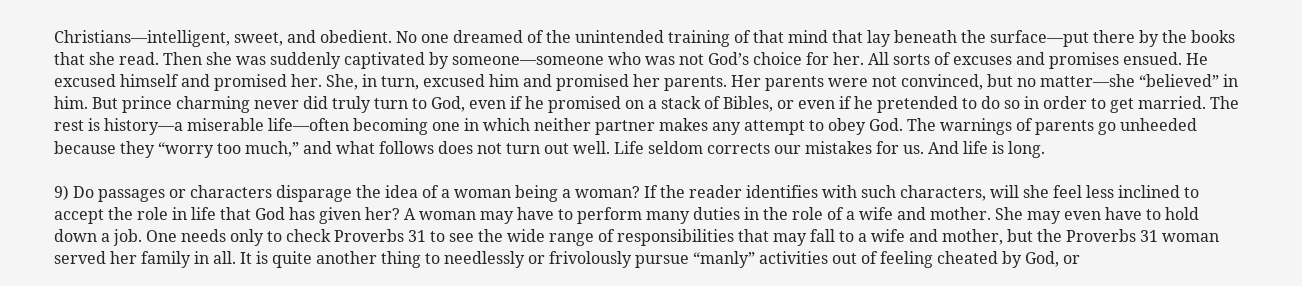Christians—intelligent, sweet, and obedient. No one dreamed of the unintended training of that mind that lay beneath the surface—put there by the books that she read. Then she was suddenly captivated by someone—someone who was not God’s choice for her. All sorts of excuses and promises ensued. He excused himself and promised her. She, in turn, excused him and promised her parents. Her parents were not convinced, but no matter—she “believed” in him. But prince charming never did truly turn to God, even if he promised on a stack of Bibles, or even if he pretended to do so in order to get married. The rest is history—a miserable life—often becoming one in which neither partner makes any attempt to obey God. The warnings of parents go unheeded because they “worry too much,” and what follows does not turn out well. Life seldom corrects our mistakes for us. And life is long.

9) Do passages or characters disparage the idea of a woman being a woman? If the reader identifies with such characters, will she feel less inclined to accept the role in life that God has given her? A woman may have to perform many duties in the role of a wife and mother. She may even have to hold down a job. One needs only to check Proverbs 31 to see the wide range of responsibilities that may fall to a wife and mother, but the Proverbs 31 woman served her family in all. It is quite another thing to needlessly or frivolously pursue “manly” activities out of feeling cheated by God, or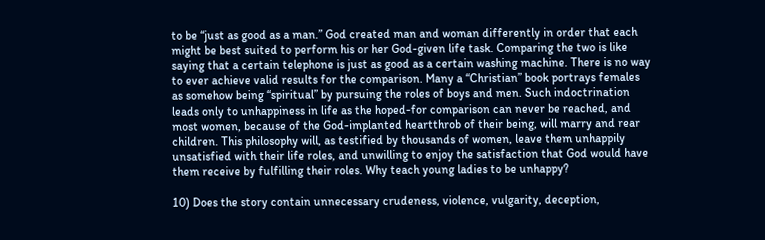to be “just as good as a man.” God created man and woman differently in order that each might be best suited to perform his or her God-given life task. Comparing the two is like saying that a certain telephone is just as good as a certain washing machine. There is no way to ever achieve valid results for the comparison. Many a “Christian” book portrays females as somehow being “spiritual” by pursuing the roles of boys and men. Such indoctrination leads only to unhappiness in life as the hoped-for comparison can never be reached, and most women, because of the God-implanted heartthrob of their being, will marry and rear children. This philosophy will, as testified by thousands of women, leave them unhappily unsatisfied with their life roles, and unwilling to enjoy the satisfaction that God would have them receive by fulfilling their roles. Why teach young ladies to be unhappy?

10) Does the story contain unnecessary crudeness, violence, vulgarity, deception,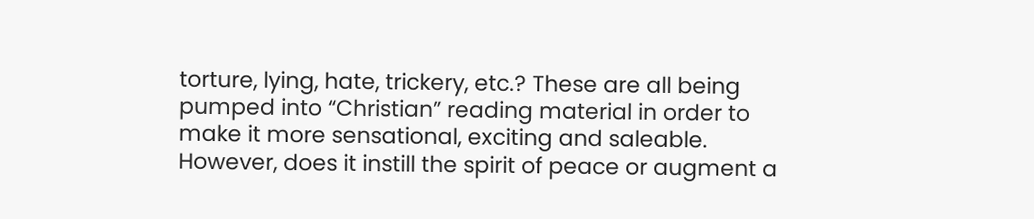torture, lying, hate, trickery, etc.? These are all being pumped into “Christian” reading material in order to make it more sensational, exciting and saleable. However, does it instill the spirit of peace or augment a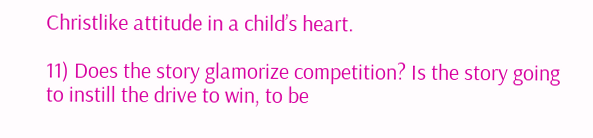Christlike attitude in a child’s heart.

11) Does the story glamorize competition? Is the story going to instill the drive to win, to be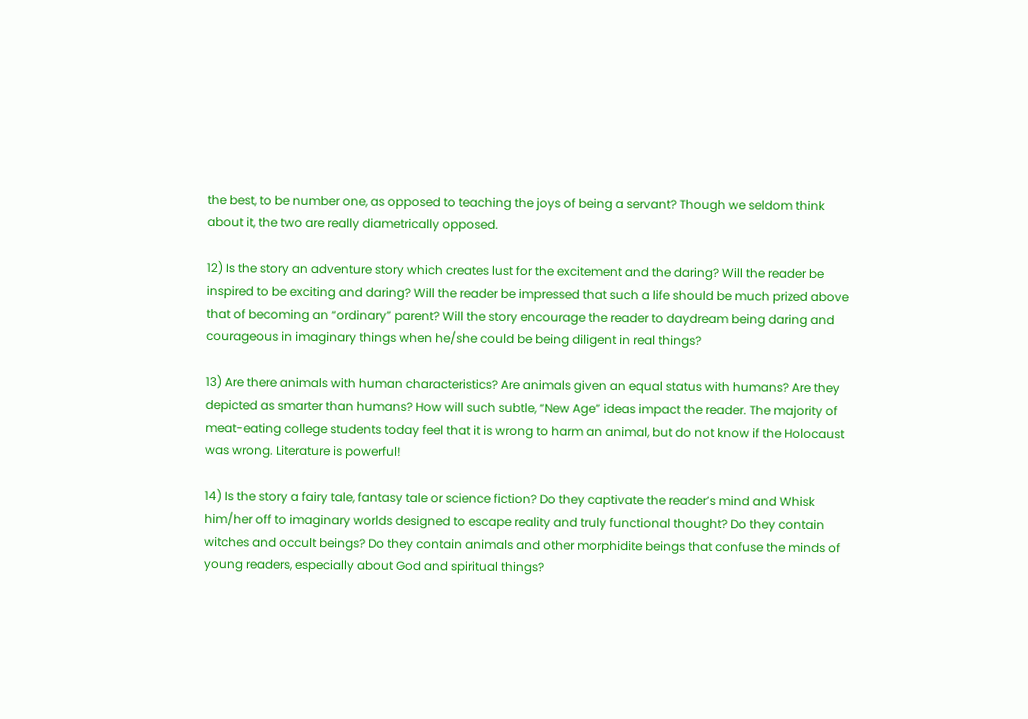the best, to be number one, as opposed to teaching the joys of being a servant? Though we seldom think about it, the two are really diametrically opposed.

12) Is the story an adventure story which creates lust for the excitement and the daring? Will the reader be inspired to be exciting and daring? Will the reader be impressed that such a life should be much prized above that of becoming an “ordinary” parent? Will the story encourage the reader to daydream being daring and courageous in imaginary things when he/she could be being diligent in real things?

13) Are there animals with human characteristics? Are animals given an equal status with humans? Are they depicted as smarter than humans? How will such subtle, “New Age” ideas impact the reader. The majority of meat-eating college students today feel that it is wrong to harm an animal, but do not know if the Holocaust was wrong. Literature is powerful!

14) Is the story a fairy tale, fantasy tale or science fiction? Do they captivate the reader’s mind and Whisk him/her off to imaginary worlds designed to escape reality and truly functional thought? Do they contain witches and occult beings? Do they contain animals and other morphidite beings that confuse the minds of young readers, especially about God and spiritual things?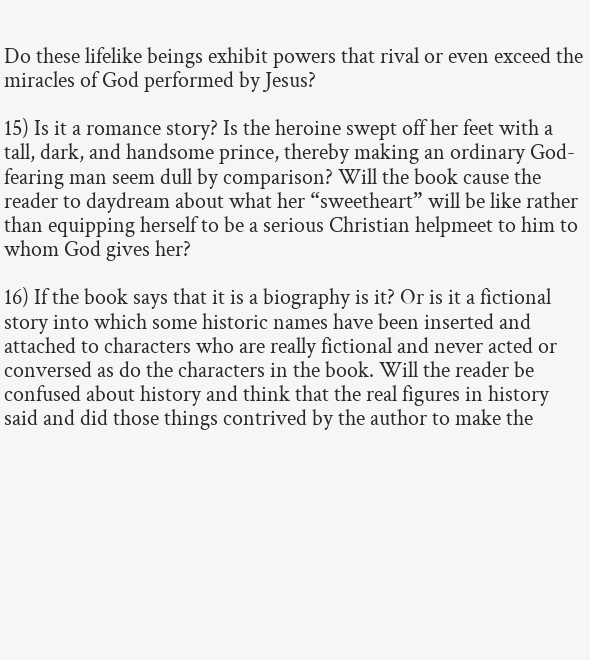Do these lifelike beings exhibit powers that rival or even exceed the miracles of God performed by Jesus?

15) Is it a romance story? Is the heroine swept off her feet with a tall, dark, and handsome prince, thereby making an ordinary God-fearing man seem dull by comparison? Will the book cause the reader to daydream about what her “sweetheart” will be like rather than equipping herself to be a serious Christian helpmeet to him to whom God gives her?

16) If the book says that it is a biography is it? Or is it a fictional story into which some historic names have been inserted and attached to characters who are really fictional and never acted or conversed as do the characters in the book. Will the reader be confused about history and think that the real figures in history said and did those things contrived by the author to make the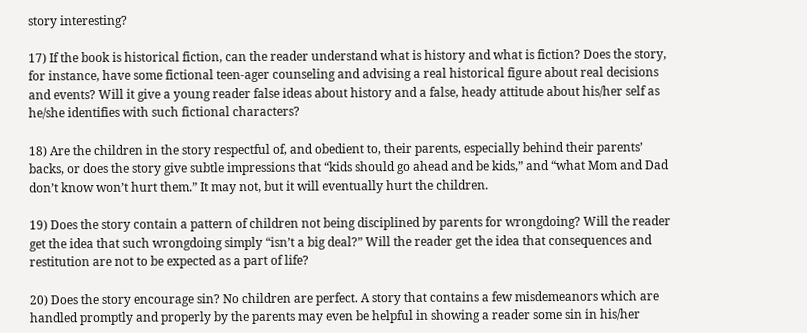story interesting?

17) If the book is historical fiction, can the reader understand what is history and what is fiction? Does the story, for instance, have some fictional teen-ager counseling and advising a real historical figure about real decisions and events? Will it give a young reader false ideas about history and a false, heady attitude about his/her self as he/she identifies with such fictional characters?

18) Are the children in the story respectful of, and obedient to, their parents, especially behind their parents’ backs, or does the story give subtle impressions that “kids should go ahead and be kids,” and “what Mom and Dad don’t know won’t hurt them.” It may not, but it will eventually hurt the children.

19) Does the story contain a pattern of children not being disciplined by parents for wrongdoing? Will the reader get the idea that such wrongdoing simply “isn’t a big deal?” Will the reader get the idea that consequences and restitution are not to be expected as a part of life?

20) Does the story encourage sin? No children are perfect. A story that contains a few misdemeanors which are handled promptly and properly by the parents may even be helpful in showing a reader some sin in his/her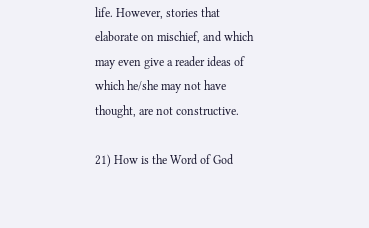life. However, stories that elaborate on mischief, and which may even give a reader ideas of which he/she may not have thought, are not constructive.

21) How is the Word of God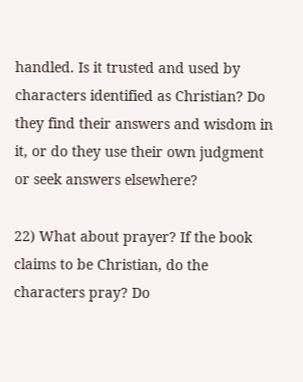handled. Is it trusted and used by characters identified as Christian? Do they find their answers and wisdom in it, or do they use their own judgment or seek answers elsewhere?

22) What about prayer? If the book claims to be Christian, do the characters pray? Do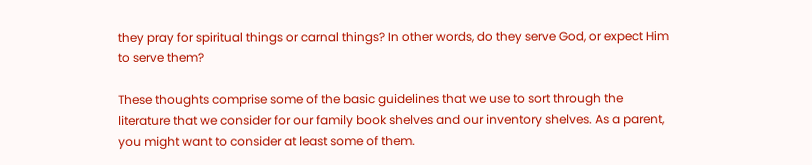they pray for spiritual things or carnal things? In other words, do they serve God, or expect Him to serve them?

These thoughts comprise some of the basic guidelines that we use to sort through the literature that we consider for our family book shelves and our inventory shelves. As a parent, you might want to consider at least some of them.